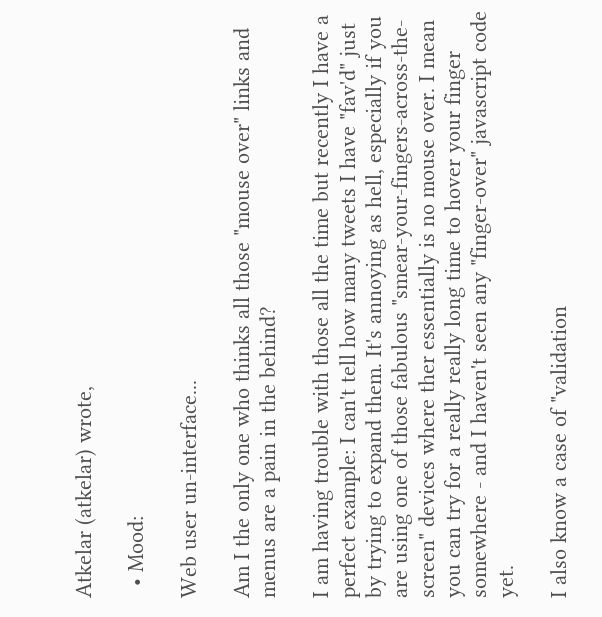Atkelar (atkelar) wrote,

  • Mood:

Web user un-interface...

Am I the only one who thinks all those "mouse over" links and menus are a pain in the behind?

I am having trouble with those all the time but recently I have a perfect example: I can't tell how many tweets I have "fav'd" just by trying to expand them. It's annoying as hell, especially if you are using one of those fabulous "smear-your-fingers-across-the-screen" devices where ther essentially is no mouse over. I mean you can try for a really really long time to hover your finger somewhere - and I haven't seen any "finger-over" javascript code yet.

I also know a case of "validation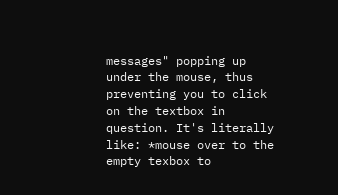messages" popping up under the mouse, thus preventing you to click on the textbox in question. It's literally like: *mouse over to the empty texbox to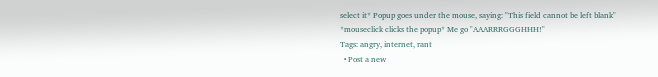select it* Popup goes under the mouse, saying: "This field cannot be left blank" *mouseclick clicks the popup* Me go "AAARRRGGGHHH!"
Tags: angry, internet, rant
  • Post a new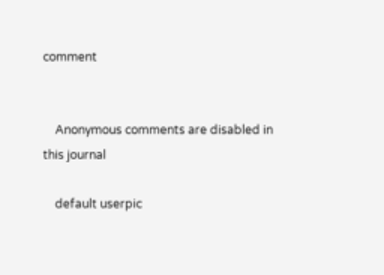comment


    Anonymous comments are disabled in this journal

    default userpic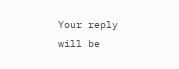Your reply will be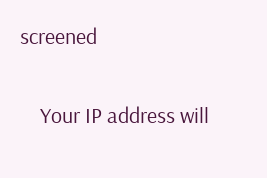screened

    Your IP address will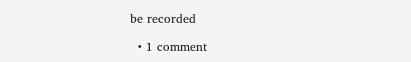be recorded

  • 1 comment